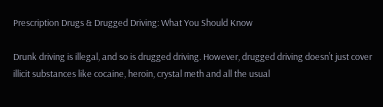Prescription Drugs & Drugged Driving: What You Should Know

Drunk driving is illegal, and so is drugged driving. However, drugged driving doesn’t just cover illicit substances like cocaine, heroin, crystal meth and all the usual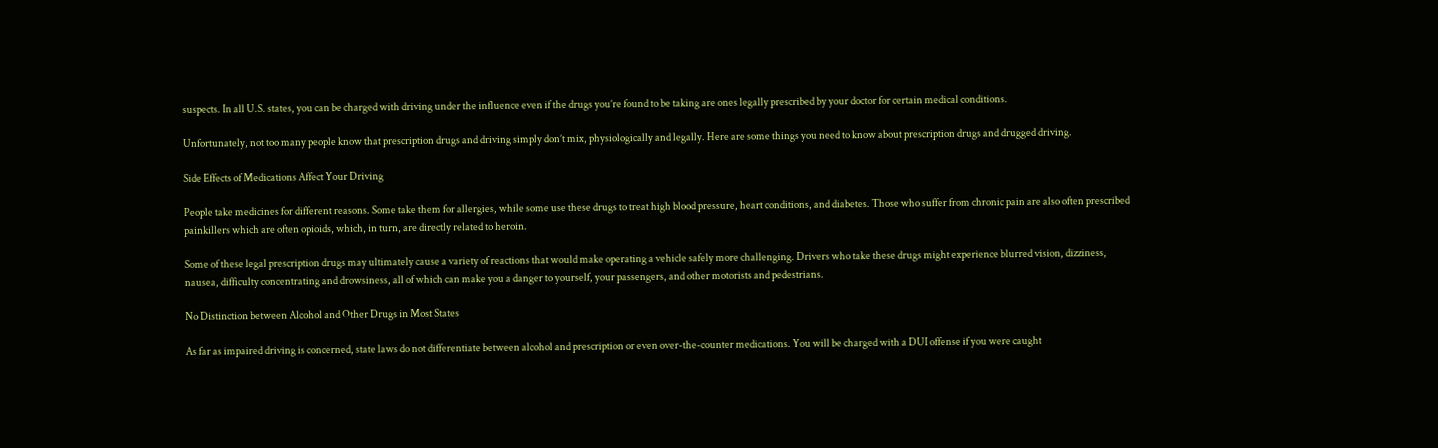suspects. In all U.S. states, you can be charged with driving under the influence even if the drugs you’re found to be taking are ones legally prescribed by your doctor for certain medical conditions.

Unfortunately, not too many people know that prescription drugs and driving simply don’t mix, physiologically and legally. Here are some things you need to know about prescription drugs and drugged driving.

Side Effects of Medications Affect Your Driving

People take medicines for different reasons. Some take them for allergies, while some use these drugs to treat high blood pressure, heart conditions, and diabetes. Those who suffer from chronic pain are also often prescribed painkillers which are often opioids, which, in turn, are directly related to heroin.

Some of these legal prescription drugs may ultimately cause a variety of reactions that would make operating a vehicle safely more challenging. Drivers who take these drugs might experience blurred vision, dizziness, nausea, difficulty concentrating and drowsiness, all of which can make you a danger to yourself, your passengers, and other motorists and pedestrians.

No Distinction between Alcohol and Other Drugs in Most States

As far as impaired driving is concerned, state laws do not differentiate between alcohol and prescription or even over-the-counter medications. You will be charged with a DUI offense if you were caught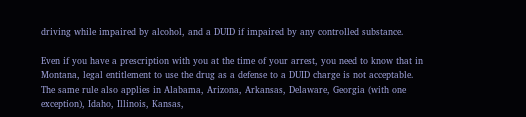driving while impaired by alcohol, and a DUID if impaired by any controlled substance.

Even if you have a prescription with you at the time of your arrest, you need to know that in Montana, legal entitlement to use the drug as a defense to a DUID charge is not acceptable. The same rule also applies in Alabama, Arizona, Arkansas, Delaware, Georgia (with one exception), Idaho, Illinois, Kansas,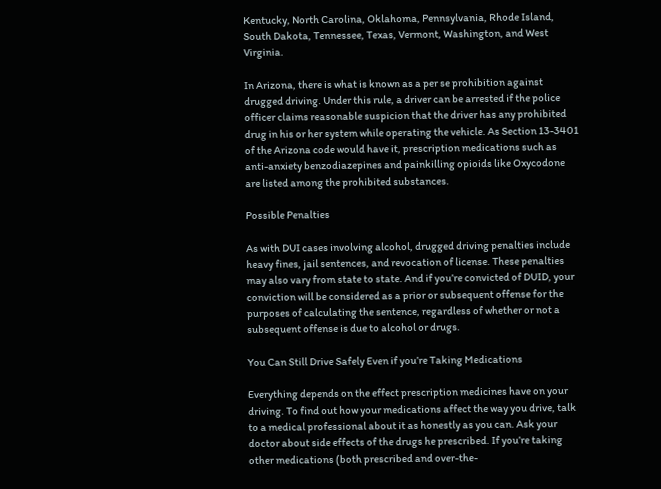Kentucky, North Carolina, Oklahoma, Pennsylvania, Rhode Island, South Dakota, Tennessee, Texas, Vermont, Washington, and West Virginia.

In Arizona, there is what is known as a per se prohibition against drugged driving. Under this rule, a driver can be arrested if the police officer claims reasonable suspicion that the driver has any prohibited drug in his or her system while operating the vehicle. As Section 13-3401 of the Arizona code would have it, prescription medications such as anti-anxiety benzodiazepines and painkilling opioids like Oxycodone are listed among the prohibited substances.

Possible Penalties

As with DUI cases involving alcohol, drugged driving penalties include heavy fines, jail sentences, and revocation of license. These penalties may also vary from state to state. And if you’re convicted of DUID, your conviction will be considered as a prior or subsequent offense for the purposes of calculating the sentence, regardless of whether or not a subsequent offense is due to alcohol or drugs.

You Can Still Drive Safely Even if you’re Taking Medications

Everything depends on the effect prescription medicines have on your driving. To find out how your medications affect the way you drive, talk to a medical professional about it as honestly as you can. Ask your doctor about side effects of the drugs he prescribed. If you’re taking other medications (both prescribed and over-the-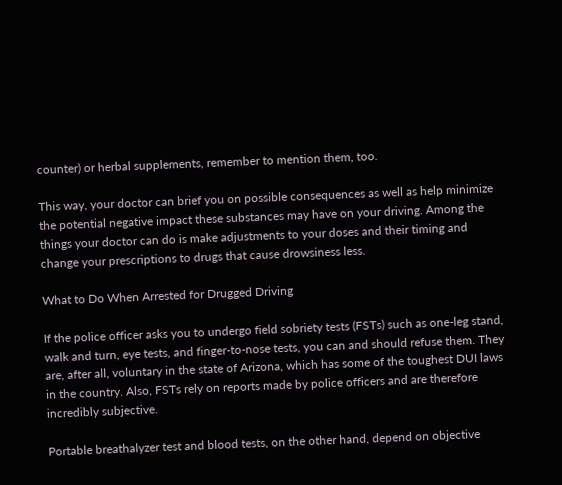counter) or herbal supplements, remember to mention them, too.

This way, your doctor can brief you on possible consequences as well as help minimize the potential negative impact these substances may have on your driving. Among the things your doctor can do is make adjustments to your doses and their timing and change your prescriptions to drugs that cause drowsiness less.

What to Do When Arrested for Drugged Driving

If the police officer asks you to undergo field sobriety tests (FSTs) such as one-leg stand, walk and turn, eye tests, and finger-to-nose tests, you can and should refuse them. They are, after all, voluntary in the state of Arizona, which has some of the toughest DUI laws in the country. Also, FSTs rely on reports made by police officers and are therefore incredibly subjective.

Portable breathalyzer test and blood tests, on the other hand, depend on objective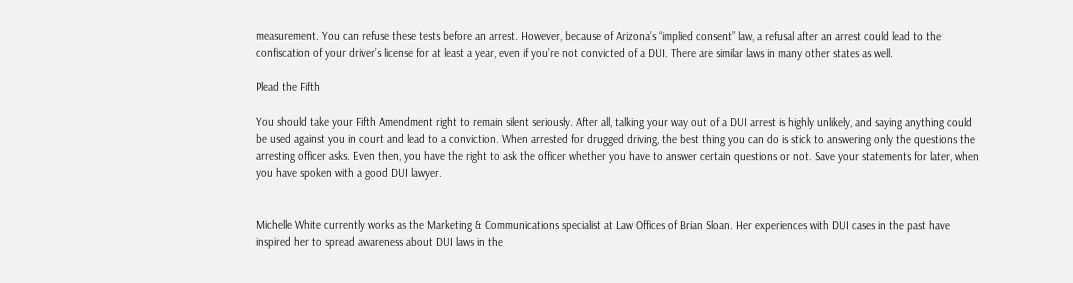measurement. You can refuse these tests before an arrest. However, because of Arizona’s “implied consent” law, a refusal after an arrest could lead to the confiscation of your driver’s license for at least a year, even if you’re not convicted of a DUI. There are similar laws in many other states as well.

Plead the Fifth

You should take your Fifth Amendment right to remain silent seriously. After all, talking your way out of a DUI arrest is highly unlikely, and saying anything could be used against you in court and lead to a conviction. When arrested for drugged driving, the best thing you can do is stick to answering only the questions the arresting officer asks. Even then, you have the right to ask the officer whether you have to answer certain questions or not. Save your statements for later, when you have spoken with a good DUI lawyer.


Michelle White currently works as the Marketing & Communications specialist at Law Offices of Brian Sloan. Her experiences with DUI cases in the past have inspired her to spread awareness about DUI laws in the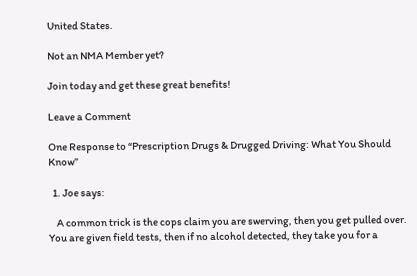United States.

Not an NMA Member yet?

Join today and get these great benefits!

Leave a Comment

One Response to “Prescription Drugs & Drugged Driving: What You Should Know”

  1. Joe says:

    A common trick is the cops claim you are swerving, then you get pulled over. You are given field tests, then if no alcohol detected, they take you for a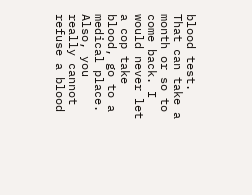blood test. That can take a month or so to come back. I would never let a cop take blood, go to a medical place. Also, you really cannot refuse a blood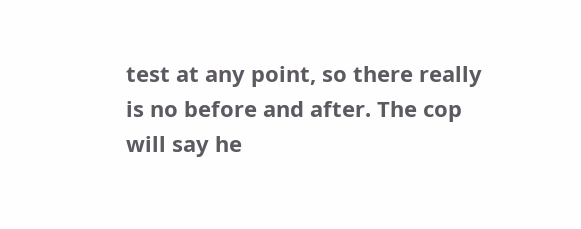test at any point, so there really is no before and after. The cop will say he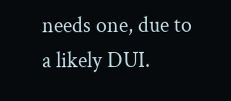needs one, due to a likely DUI.